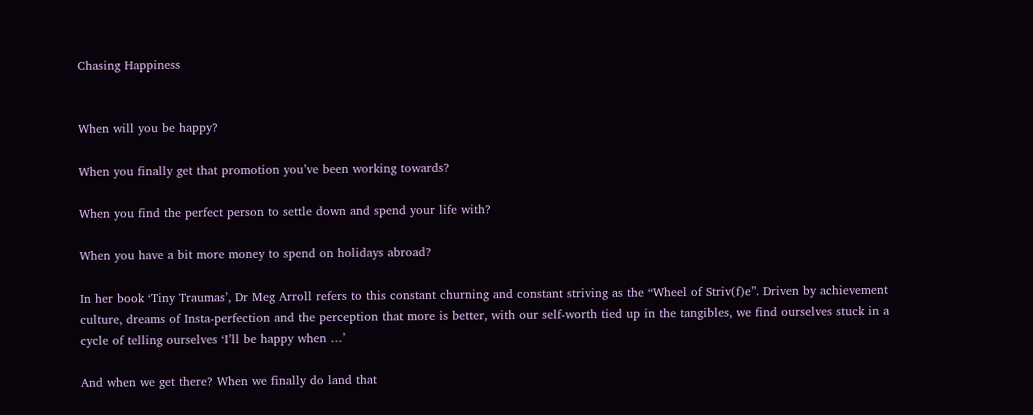Chasing Happiness


When will you be happy?

When you finally get that promotion you’ve been working towards?

When you find the perfect person to settle down and spend your life with?

When you have a bit more money to spend on holidays abroad?

In her book ‘Tiny Traumas’, Dr Meg Arroll refers to this constant churning and constant striving as the “Wheel of Striv(f)e”. Driven by achievement culture, dreams of Insta-perfection and the perception that more is better, with our self-worth tied up in the tangibles, we find ourselves stuck in a cycle of telling ourselves ‘I’ll be happy when …’

And when we get there? When we finally do land that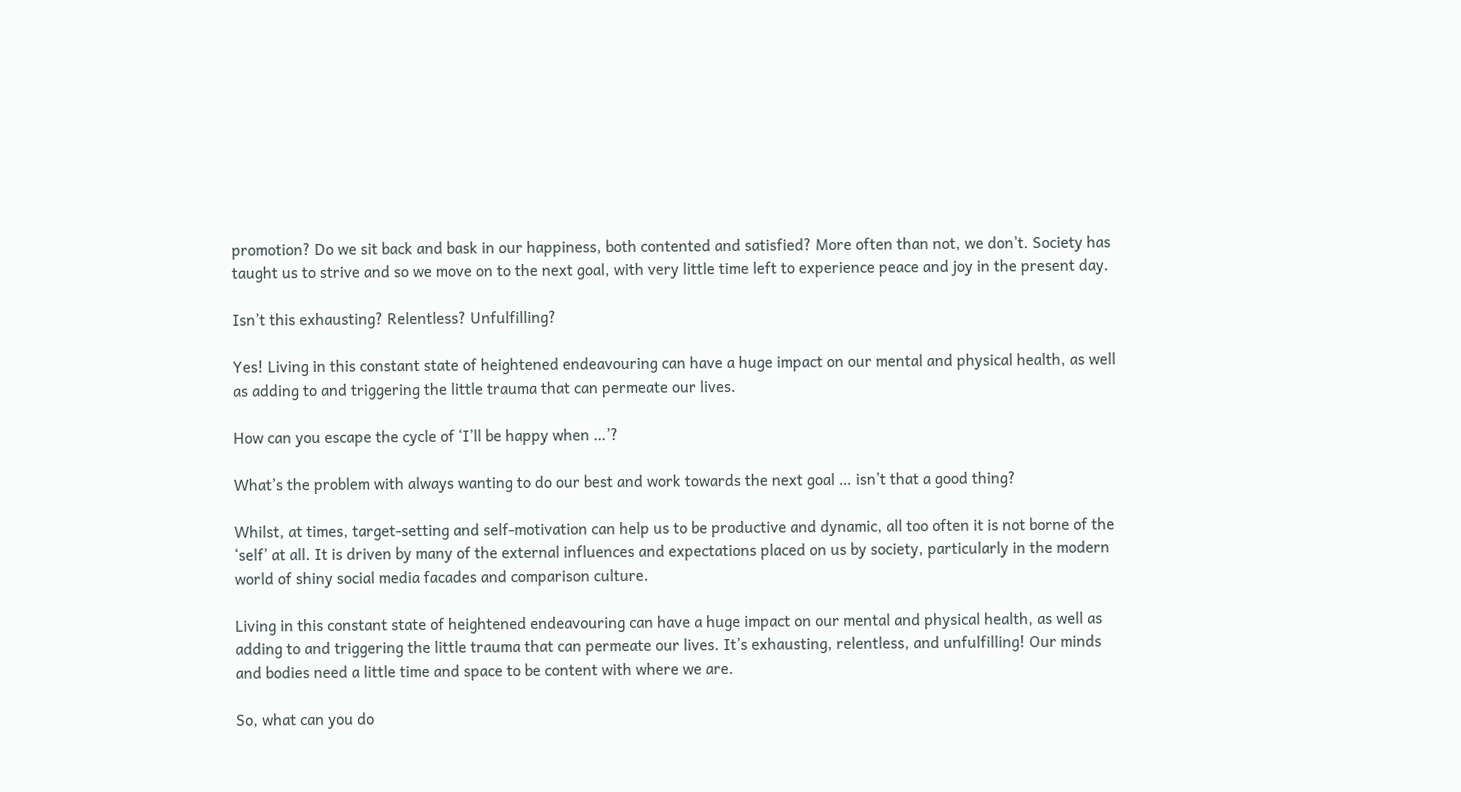promotion? Do we sit back and bask in our happiness, both contented and satisfied? More often than not, we don’t. Society has taught us to strive and so we move on to the next goal, with very little time left to experience peace and joy in the present day.

Isn’t this exhausting? Relentless? Unfulfilling?

Yes! Living in this constant state of heightened endeavouring can have a huge impact on our mental and physical health, as well as adding to and triggering the little trauma that can permeate our lives.

How can you escape the cycle of ‘I’ll be happy when …’?

What’s the problem with always wanting to do our best and work towards the next goal … isn’t that a good thing?

Whilst, at times, target-setting and self-motivation can help us to be productive and dynamic, all too often it is not borne of the ‘self’ at all. It is driven by many of the external influences and expectations placed on us by society, particularly in the modern world of shiny social media facades and comparison culture.

Living in this constant state of heightened endeavouring can have a huge impact on our mental and physical health, as well as adding to and triggering the little trauma that can permeate our lives. It’s exhausting, relentless, and unfulfilling! Our minds and bodies need a little time and space to be content with where we are.

So, what can you do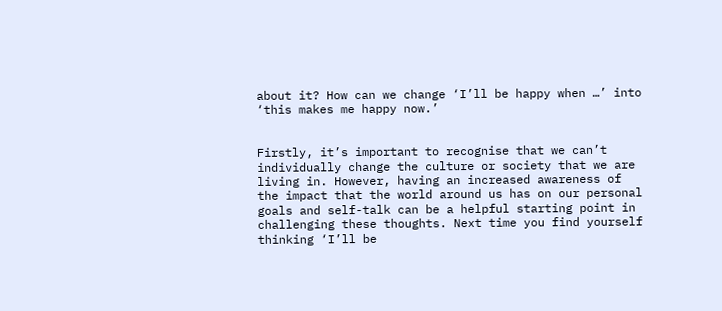about it? How can we change ‘I’ll be happy when …’ into ‘this makes me happy now.’


Firstly, it’s important to recognise that we can’t individually change the culture or society that we are living in. However, having an increased awareness of the impact that the world around us has on our personal goals and self-talk can be a helpful starting point in challenging these thoughts. Next time you find yourself thinking ‘I’ll be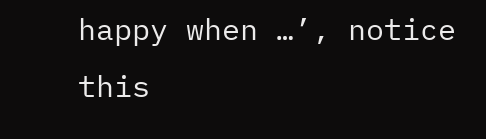happy when …’, notice this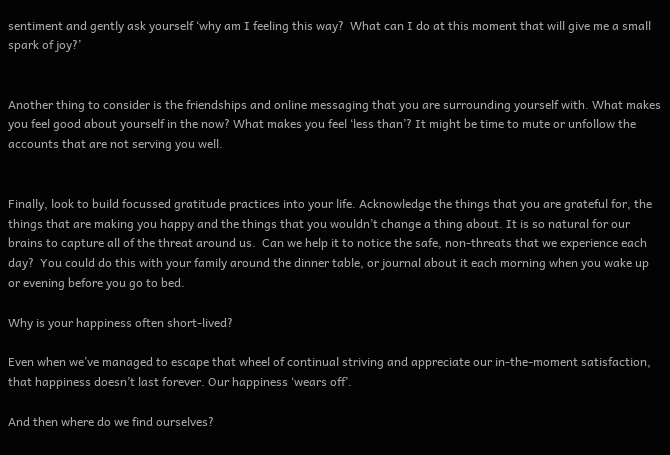sentiment and gently ask yourself ‘why am I feeling this way?  What can I do at this moment that will give me a small spark of joy?’


Another thing to consider is the friendships and online messaging that you are surrounding yourself with. What makes you feel good about yourself in the now? What makes you feel ‘less than’? It might be time to mute or unfollow the accounts that are not serving you well.


Finally, look to build focussed gratitude practices into your life. Acknowledge the things that you are grateful for, the things that are making you happy and the things that you wouldn’t change a thing about. It is so natural for our brains to capture all of the threat around us.  Can we help it to notice the safe, non-threats that we experience each day?  You could do this with your family around the dinner table, or journal about it each morning when you wake up or evening before you go to bed.

Why is your happiness often short-lived?

Even when we’ve managed to escape that wheel of continual striving and appreciate our in-the-moment satisfaction,  that happiness doesn’t last forever. Our happiness ‘wears off’.

And then where do we find ourselves?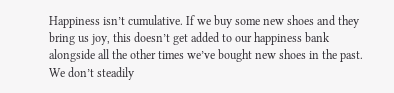Happiness isn’t cumulative. If we buy some new shoes and they bring us joy, this doesn’t get added to our happiness bank alongside all the other times we’ve bought new shoes in the past. We don’t steadily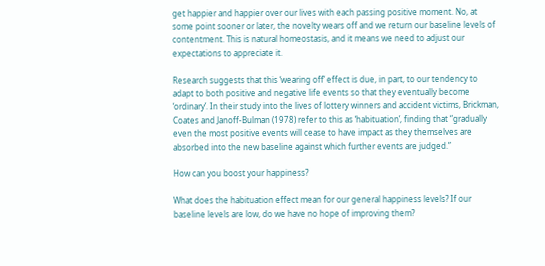get happier and happier over our lives with each passing positive moment. No, at some point sooner or later, the novelty wears off and we return our baseline levels of contentment. This is natural homeostasis, and it means we need to adjust our expectations to appreciate it.

Research suggests that this ‘wearing off’ effect is due, in part, to our tendency to adapt to both positive and negative life events so that they eventually become ‘ordinary’. In their study into the lives of lottery winners and accident victims, Brickman, Coates and Janoff-Bulman (1978) refer to this as ‘habituation’, finding that “gradually even the most positive events will cease to have impact as they themselves are absorbed into the new baseline against which further events are judged.”

How can you boost your happiness?

What does the habituation effect mean for our general happiness levels? If our baseline levels are low, do we have no hope of improving them?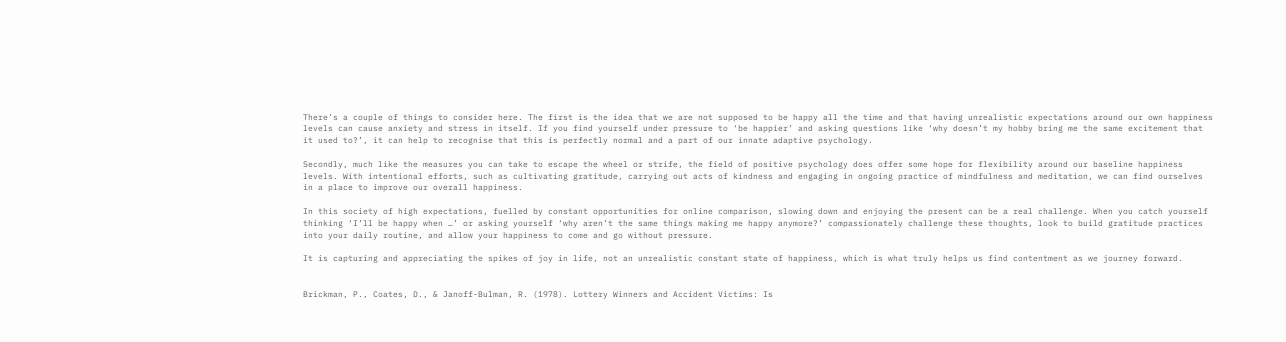There’s a couple of things to consider here. The first is the idea that we are not supposed to be happy all the time and that having unrealistic expectations around our own happiness levels can cause anxiety and stress in itself. If you find yourself under pressure to ‘be happier’ and asking questions like ‘why doesn’t my hobby bring me the same excitement that it used to?’, it can help to recognise that this is perfectly normal and a part of our innate adaptive psychology.

Secondly, much like the measures you can take to escape the wheel or strife, the field of positive psychology does offer some hope for flexibility around our baseline happiness levels. With intentional efforts, such as cultivating gratitude, carrying out acts of kindness and engaging in ongoing practice of mindfulness and meditation, we can find ourselves in a place to improve our overall happiness.

In this society of high expectations, fuelled by constant opportunities for online comparison, slowing down and enjoying the present can be a real challenge. When you catch yourself thinking ‘I’ll be happy when …’ or asking yourself ‘why aren’t the same things making me happy anymore?’ compassionately challenge these thoughts, look to build gratitude practices into your daily routine, and allow your happiness to come and go without pressure.

It is capturing and appreciating the spikes of joy in life, not an unrealistic constant state of happiness, which is what truly helps us find contentment as we journey forward.


Brickman, P., Coates, D., & Janoff-Bulman, R. (1978). Lottery Winners and Accident Victims: Is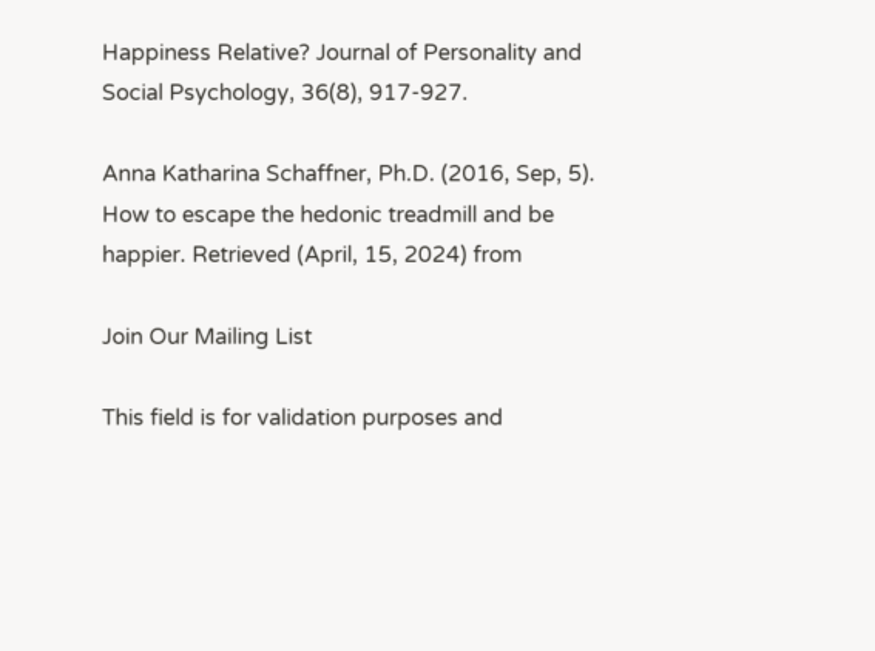Happiness Relative? Journal of Personality and Social Psychology, 36(8), 917-927.

Anna Katharina Schaffner, Ph.D. (2016, Sep, 5). How to escape the hedonic treadmill and be happier. Retrieved (April, 15, 2024) from

Join Our Mailing List

This field is for validation purposes and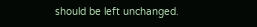should be left unchanged.